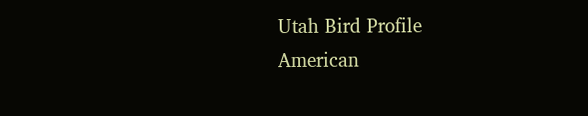Utah Bird Profile
American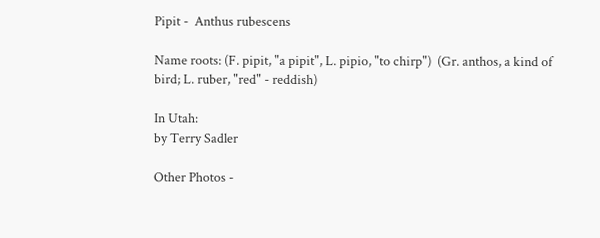Pipit -  Anthus rubescens

Name roots: (F. pipit, "a pipit", L. pipio, "to chirp")  (Gr. anthos, a kind of bird; L. ruber, "red" - reddish)

In Utah:
by Terry Sadler

Other Photos -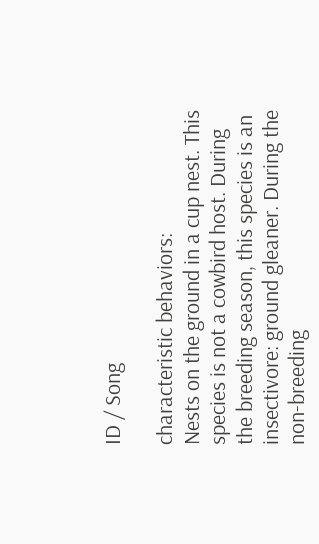ID / Song

characteristic behaviors:
Nests on the ground in a cup nest. This species is not a cowbird host. During the breeding season, this species is an insectivore: ground gleaner. During the non-breeding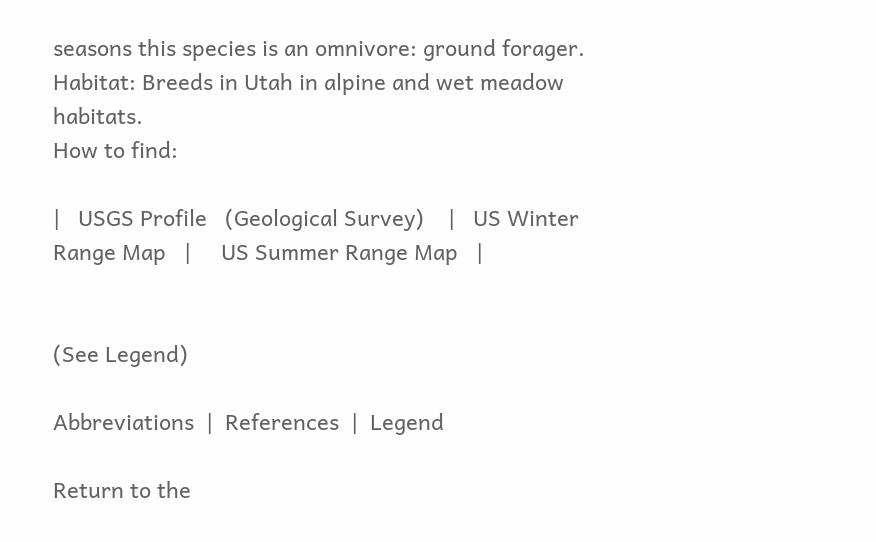seasons this species is an omnivore: ground forager.
Habitat: Breeds in Utah in alpine and wet meadow habitats.
How to find:

|   USGS Profile   (Geological Survey)    |   US Winter Range Map   |     US Summer Range Map   |


(See Legend)

Abbreviations  |  References  |  Legend

Return to the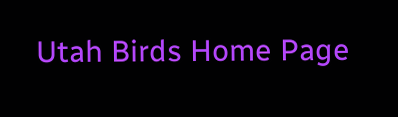Utah Birds Home Page